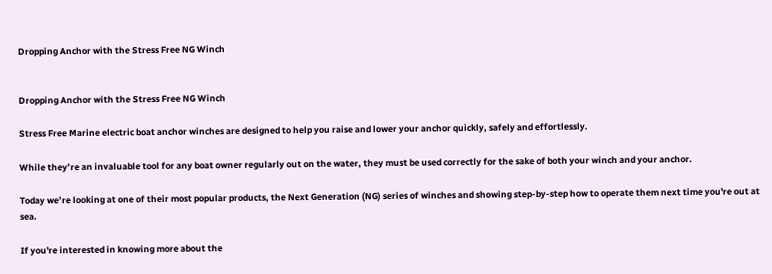Dropping Anchor with the Stress Free NG Winch


Dropping Anchor with the Stress Free NG Winch

Stress Free Marine electric boat anchor winches are designed to help you raise and lower your anchor quickly, safely and effortlessly.

While they’re an invaluable tool for any boat owner regularly out on the water, they must be used correctly for the sake of both your winch and your anchor.

Today we’re looking at one of their most popular products, the Next Generation (NG) series of winches and showing step-by-step how to operate them next time you're out at sea.

If you're interested in knowing more about the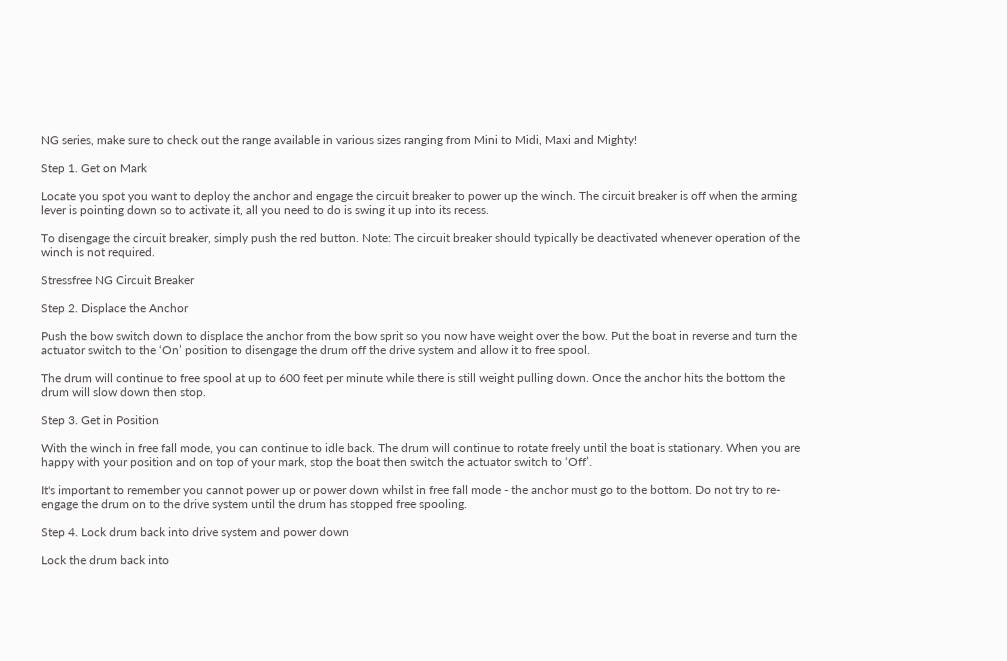NG series, make sure to check out the range available in various sizes ranging from Mini to Midi, Maxi and Mighty!

Step 1. Get on Mark

Locate you spot you want to deploy the anchor and engage the circuit breaker to power up the winch. The circuit breaker is off when the arming lever is pointing down so to activate it, all you need to do is swing it up into its recess.

To disengage the circuit breaker, simply push the red button. Note: The circuit breaker should typically be deactivated whenever operation of the winch is not required.

Stressfree NG Circuit Breaker

Step 2. Displace the Anchor

Push the bow switch down to displace the anchor from the bow sprit so you now have weight over the bow. Put the boat in reverse and turn the actuator switch to the ‘On’ position to disengage the drum off the drive system and allow it to free spool.

The drum will continue to free spool at up to 600 feet per minute while there is still weight pulling down. Once the anchor hits the bottom the drum will slow down then stop.

Step 3. Get in Position

With the winch in free fall mode, you can continue to idle back. The drum will continue to rotate freely until the boat is stationary. When you are happy with your position and on top of your mark, stop the boat then switch the actuator switch to ‘Off’.

It's important to remember you cannot power up or power down whilst in free fall mode - the anchor must go to the bottom. Do not try to re-engage the drum on to the drive system until the drum has stopped free spooling.

Step 4. Lock drum back into drive system and power down

Lock the drum back into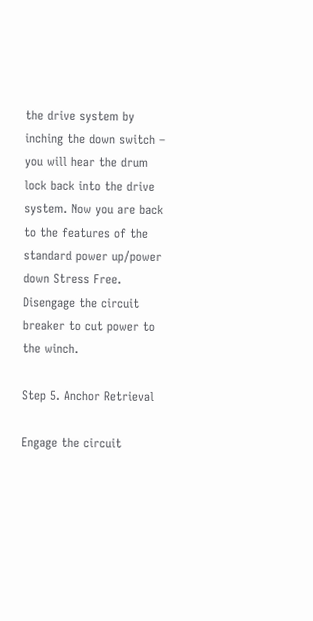the drive system by inching the down switch – you will hear the drum lock back into the drive system. Now you are back to the features of the standard power up/power down Stress Free. Disengage the circuit breaker to cut power to the winch.

Step 5. Anchor Retrieval

Engage the circuit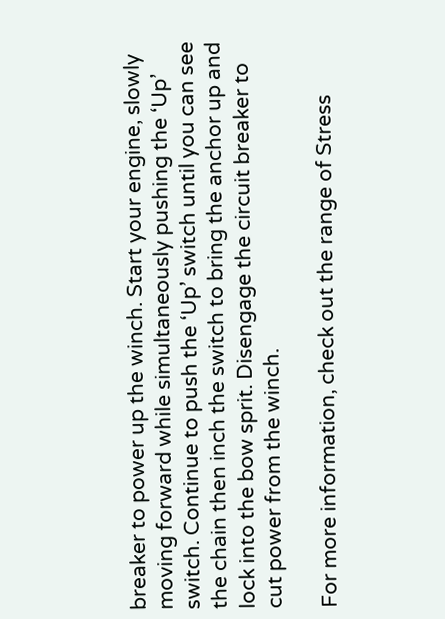breaker to power up the winch. Start your engine, slowly moving forward while simultaneously pushing the ‘Up’ switch. Continue to push the ‘Up’ switch until you can see the chain then inch the switch to bring the anchor up and lock into the bow sprit. Disengage the circuit breaker to cut power from the winch.

For more information, check out the range of Stress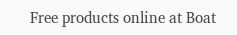Free products online at Boat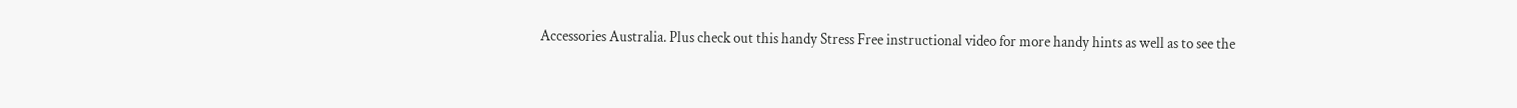Accessories Australia. Plus check out this handy Stress Free instructional video for more handy hints as well as to see the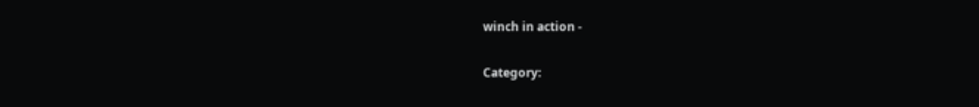winch in action -

Category: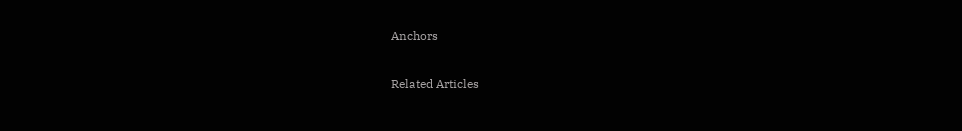Anchors

Related Articles